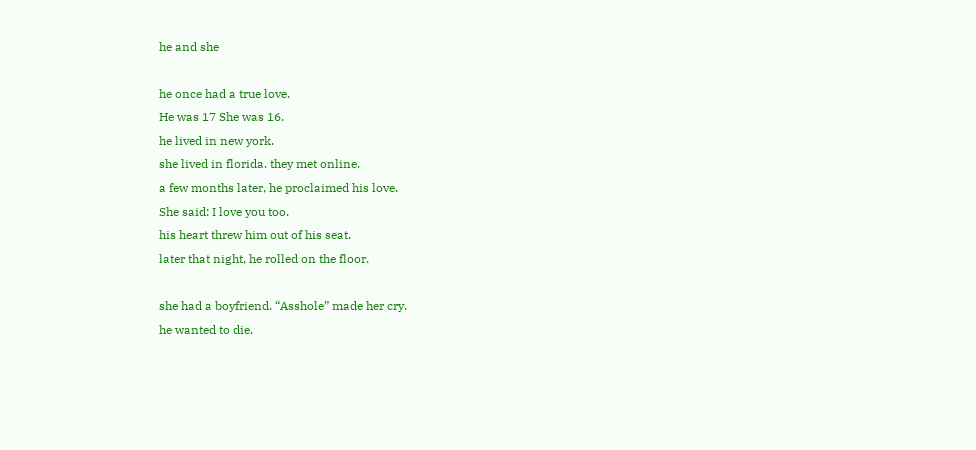he and she

he once had a true love.
He was 17 She was 16.
he lived in new york.
she lived in florida. they met online.
a few months later, he proclaimed his love.
She said: I love you too.
his heart threw him out of his seat.
later that night, he rolled on the floor.

she had a boyfriend. “Asshole” made her cry.
he wanted to die.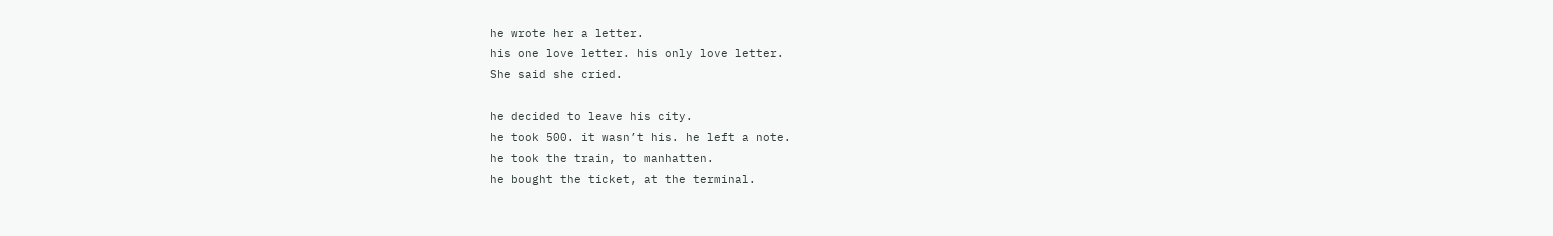he wrote her a letter.
his one love letter. his only love letter.
She said she cried.

he decided to leave his city.
he took 500. it wasn’t his. he left a note.
he took the train, to manhatten.
he bought the ticket, at the terminal.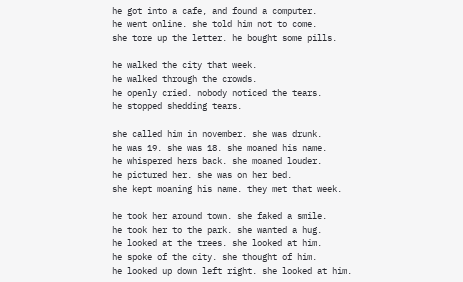he got into a cafe, and found a computer.
he went online. she told him not to come.
she tore up the letter. he bought some pills.

he walked the city that week.
he walked through the crowds.
he openly cried. nobody noticed the tears.
he stopped shedding tears.

she called him in november. she was drunk.
he was 19. she was 18. she moaned his name.
he whispered hers back. she moaned louder.
he pictured her. she was on her bed.
she kept moaning his name. they met that week.

he took her around town. she faked a smile.
he took her to the park. she wanted a hug.
he looked at the trees. she looked at him.
he spoke of the city. she thought of him.
he looked up down left right. she looked at him.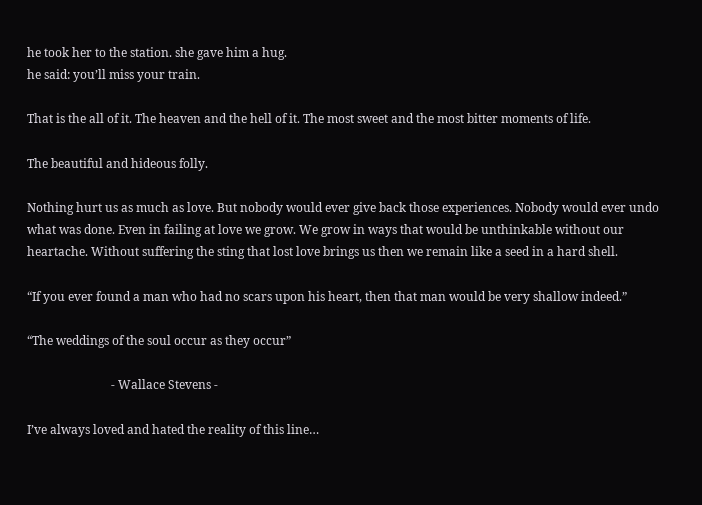he took her to the station. she gave him a hug.
he said: you’ll miss your train.

That is the all of it. The heaven and the hell of it. The most sweet and the most bitter moments of life.

The beautiful and hideous folly.

Nothing hurt us as much as love. But nobody would ever give back those experiences. Nobody would ever undo what was done. Even in failing at love we grow. We grow in ways that would be unthinkable without our heartache. Without suffering the sting that lost love brings us then we remain like a seed in a hard shell.

“If you ever found a man who had no scars upon his heart, then that man would be very shallow indeed.”

“The weddings of the soul occur as they occur”

                            - Wallace Stevens -

I’ve always loved and hated the reality of this line…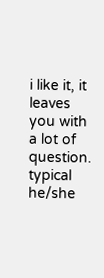i like it, it leaves you with a lot of question. typical he/she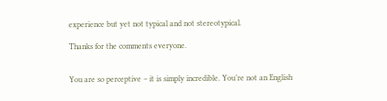experience but yet not typical and not stereotypical.

Thanks for the comments everyone.


You are so perceptive – it is simply incredible. You’re not an English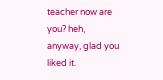teacher now are you? heh, anyway, glad you liked it.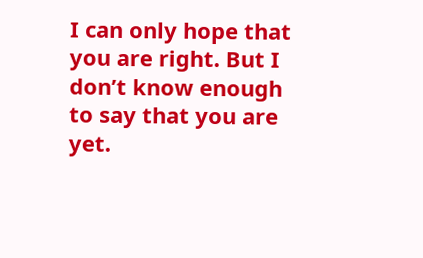I can only hope that you are right. But I don’t know enough to say that you are yet.